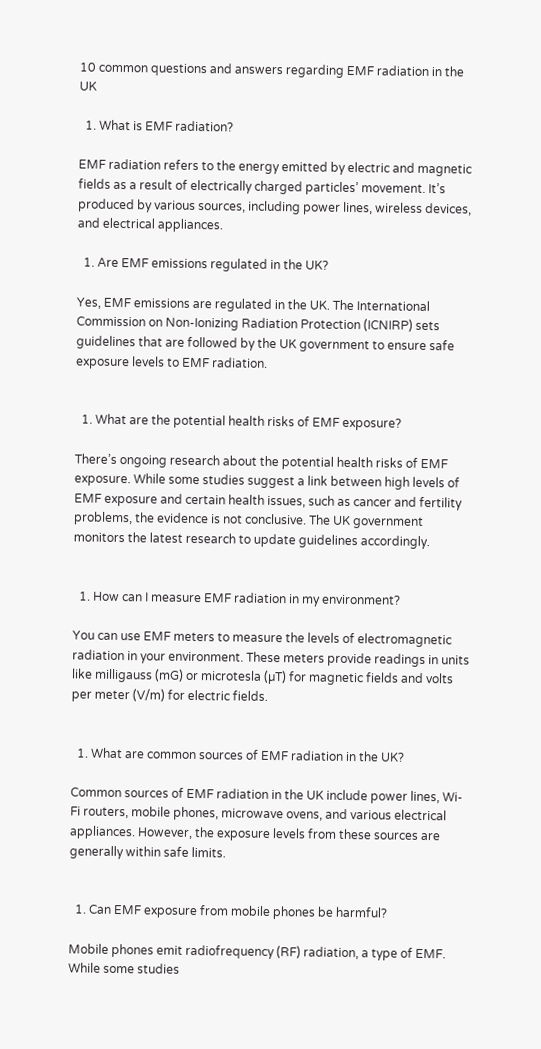10 common questions and answers regarding EMF radiation in the UK

  1. What is EMF radiation?

EMF radiation refers to the energy emitted by electric and magnetic fields as a result of electrically charged particles’ movement. It’s produced by various sources, including power lines, wireless devices, and electrical appliances.

  1. Are EMF emissions regulated in the UK?

Yes, EMF emissions are regulated in the UK. The International Commission on Non-Ionizing Radiation Protection (ICNIRP) sets guidelines that are followed by the UK government to ensure safe exposure levels to EMF radiation.


  1. What are the potential health risks of EMF exposure?

There’s ongoing research about the potential health risks of EMF exposure. While some studies suggest a link between high levels of EMF exposure and certain health issues, such as cancer and fertility problems, the evidence is not conclusive. The UK government monitors the latest research to update guidelines accordingly.


  1. How can I measure EMF radiation in my environment?

You can use EMF meters to measure the levels of electromagnetic radiation in your environment. These meters provide readings in units like milligauss (mG) or microtesla (µT) for magnetic fields and volts per meter (V/m) for electric fields.


  1. What are common sources of EMF radiation in the UK?

Common sources of EMF radiation in the UK include power lines, Wi-Fi routers, mobile phones, microwave ovens, and various electrical appliances. However, the exposure levels from these sources are generally within safe limits.


  1. Can EMF exposure from mobile phones be harmful?

Mobile phones emit radiofrequency (RF) radiation, a type of EMF. While some studies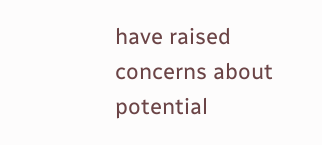have raised concerns about potential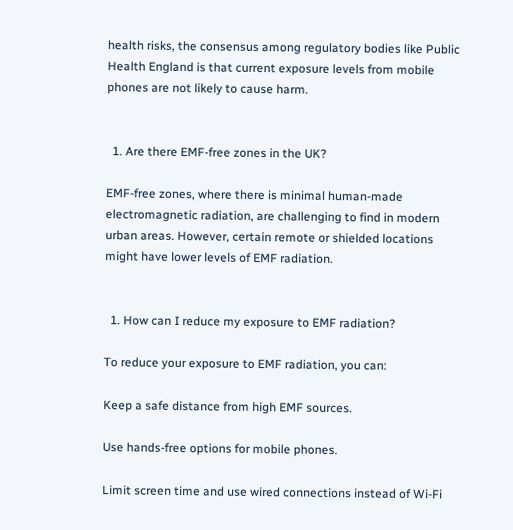health risks, the consensus among regulatory bodies like Public Health England is that current exposure levels from mobile phones are not likely to cause harm.


  1. Are there EMF-free zones in the UK?

EMF-free zones, where there is minimal human-made electromagnetic radiation, are challenging to find in modern urban areas. However, certain remote or shielded locations might have lower levels of EMF radiation.


  1. How can I reduce my exposure to EMF radiation?

To reduce your exposure to EMF radiation, you can:

Keep a safe distance from high EMF sources.

Use hands-free options for mobile phones.

Limit screen time and use wired connections instead of Wi-Fi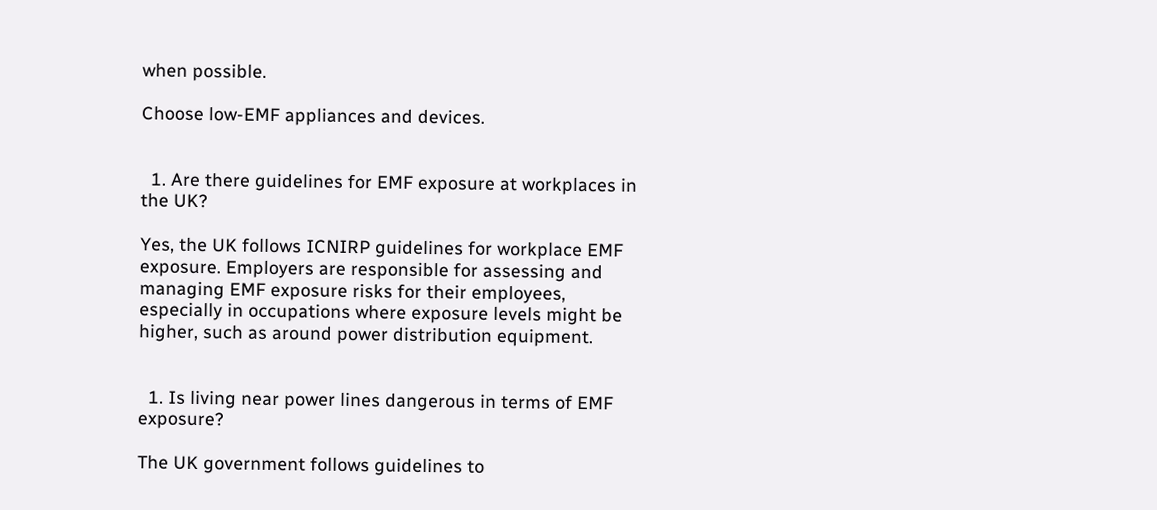when possible.

Choose low-EMF appliances and devices.


  1. Are there guidelines for EMF exposure at workplaces in the UK?

Yes, the UK follows ICNIRP guidelines for workplace EMF exposure. Employers are responsible for assessing and managing EMF exposure risks for their employees, especially in occupations where exposure levels might be higher, such as around power distribution equipment.


  1. Is living near power lines dangerous in terms of EMF exposure?

The UK government follows guidelines to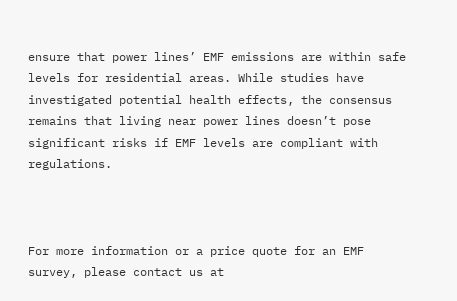ensure that power lines’ EMF emissions are within safe levels for residential areas. While studies have investigated potential health effects, the consensus remains that living near power lines doesn’t pose significant risks if EMF levels are compliant with regulations.



For more information or a price quote for an EMF survey, please contact us at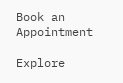Book an Appointment

Explore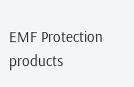EMF Protection products